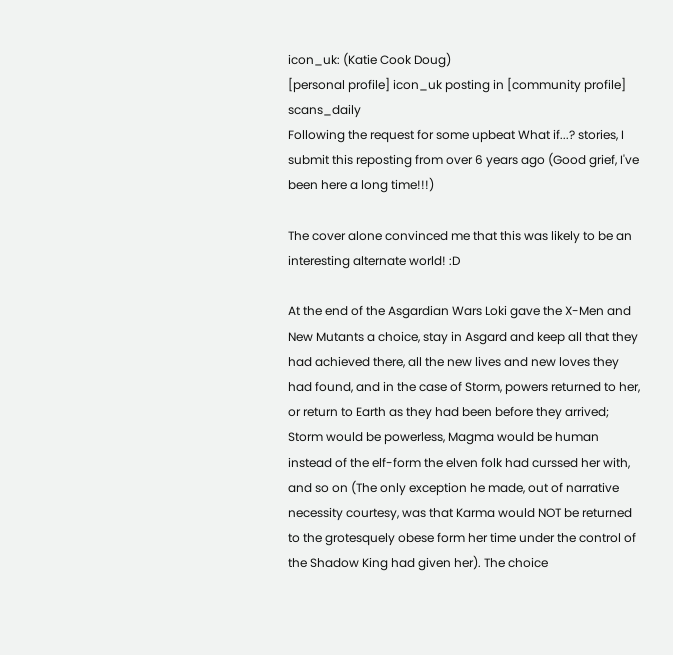icon_uk: (Katie Cook Doug)
[personal profile] icon_uk posting in [community profile] scans_daily
Following the request for some upbeat What if...? stories, I submit this reposting from over 6 years ago (Good grief, I've been here a long time!!!)

The cover alone convinced me that this was likely to be an interesting alternate world! :D

At the end of the Asgardian Wars Loki gave the X-Men and New Mutants a choice, stay in Asgard and keep all that they had achieved there, all the new lives and new loves they had found, and in the case of Storm, powers returned to her, or return to Earth as they had been before they arrived; Storm would be powerless, Magma would be human instead of the elf-form the elven folk had curssed her with, and so on (The only exception he made, out of narrative necessity courtesy, was that Karma would NOT be returned to the grotesquely obese form her time under the control of the Shadow King had given her). The choice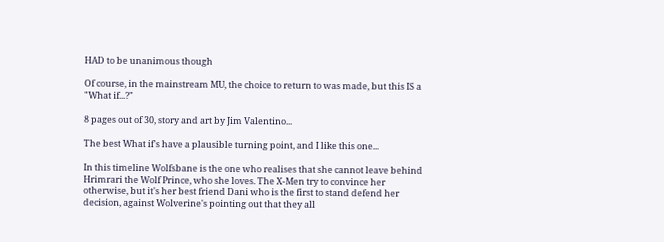HAD to be unanimous though

Of course, in the mainstream MU, the choice to return to was made, but this IS a "What if...?"

8 pages out of 30, story and art by Jim Valentino...

The best What if's have a plausible turning point, and I like this one...

In this timeline Wolfsbane is the one who realises that she cannot leave behind Hrimrari the Wolf Prince, who she loves. The X-Men try to convince her otherwise, but it's her best friend Dani who is the first to stand defend her decision, against Wolverine's pointing out that they all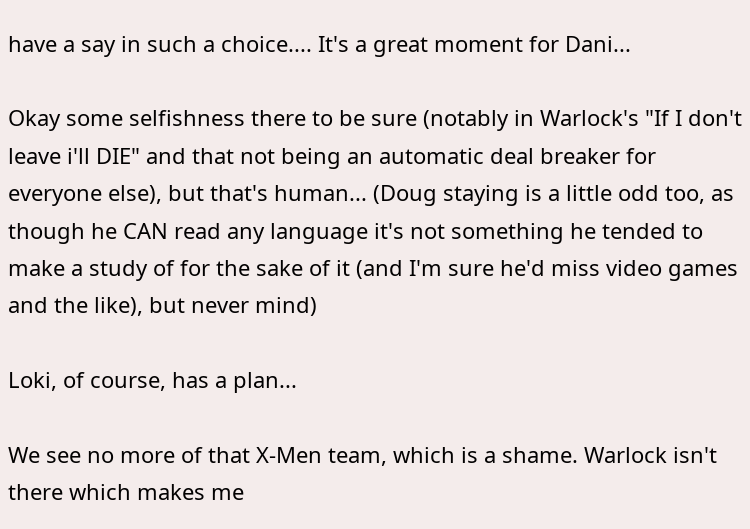have a say in such a choice.... It's a great moment for Dani...

Okay some selfishness there to be sure (notably in Warlock's "If I don't leave i'll DIE" and that not being an automatic deal breaker for everyone else), but that's human... (Doug staying is a little odd too, as though he CAN read any language it's not something he tended to make a study of for the sake of it (and I'm sure he'd miss video games and the like), but never mind)

Loki, of course, has a plan...

We see no more of that X-Men team, which is a shame. Warlock isn't there which makes me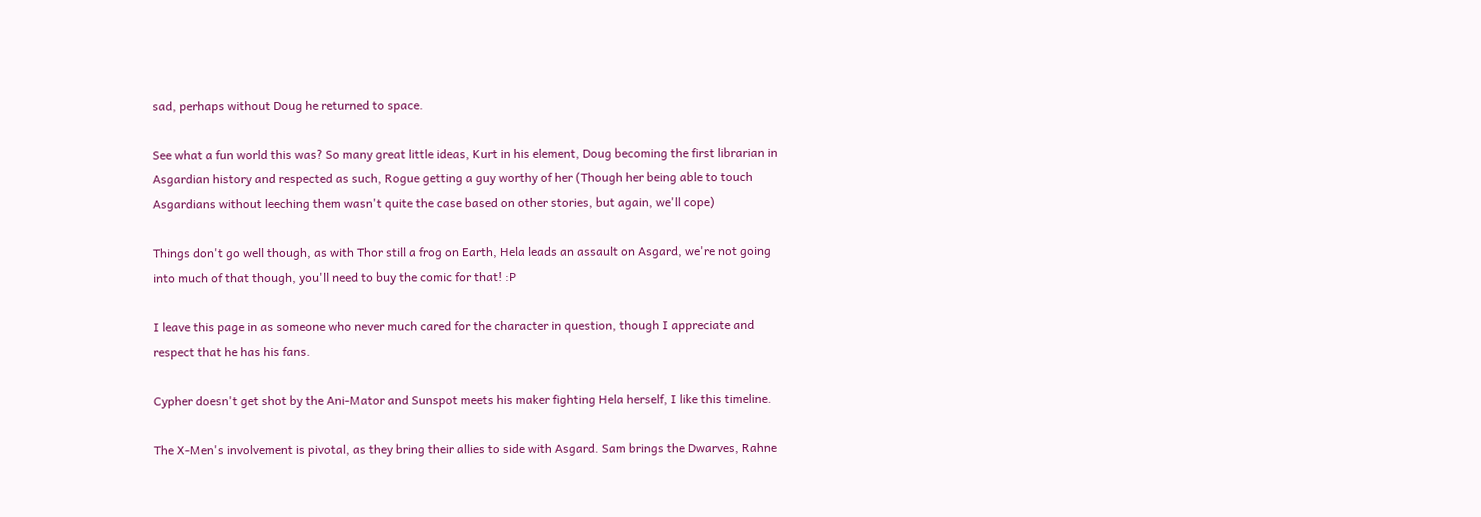sad, perhaps without Doug he returned to space.

See what a fun world this was? So many great little ideas, Kurt in his element, Doug becoming the first librarian in Asgardian history and respected as such, Rogue getting a guy worthy of her (Though her being able to touch Asgardians without leeching them wasn't quite the case based on other stories, but again, we'll cope)

Things don't go well though, as with Thor still a frog on Earth, Hela leads an assault on Asgard, we're not going into much of that though, you'll need to buy the comic for that! :P

I leave this page in as someone who never much cared for the character in question, though I appreciate and respect that he has his fans.

Cypher doesn't get shot by the Ani-Mator and Sunspot meets his maker fighting Hela herself, I like this timeline.

The X-Men's involvement is pivotal, as they bring their allies to side with Asgard. Sam brings the Dwarves, Rahne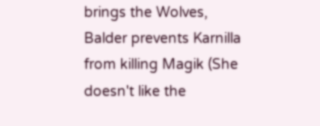brings the Wolves, Balder prevents Karnilla from killing Magik (She doesn't like the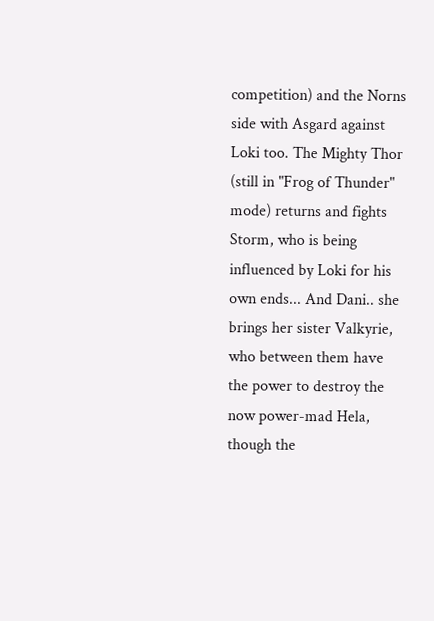competition) and the Norns side with Asgard against Loki too. The Mighty Thor (still in "Frog of Thunder" mode) returns and fights Storm, who is being influenced by Loki for his own ends... And Dani.. she brings her sister Valkyrie, who between them have the power to destroy the now power-mad Hela, though the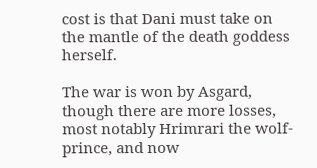cost is that Dani must take on the mantle of the death goddess herself.

The war is won by Asgard, though there are more losses, most notably Hrimrari the wolf-prince, and now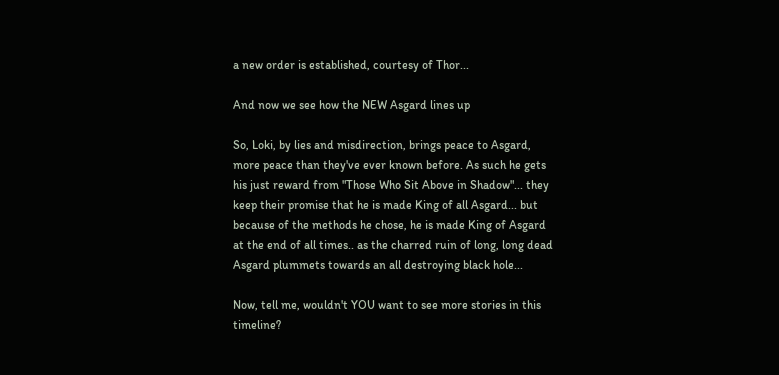a new order is established, courtesy of Thor...

And now we see how the NEW Asgard lines up

So, Loki, by lies and misdirection, brings peace to Asgard, more peace than they've ever known before. As such he gets his just reward from "Those Who Sit Above in Shadow"... they keep their promise that he is made King of all Asgard... but because of the methods he chose, he is made King of Asgard at the end of all times.. as the charred ruin of long, long dead Asgard plummets towards an all destroying black hole...

Now, tell me, wouldn't YOU want to see more stories in this timeline?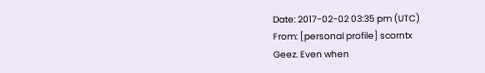Date: 2017-02-02 03:35 pm (UTC)
From: [personal profile] scorntx
Geez. Even when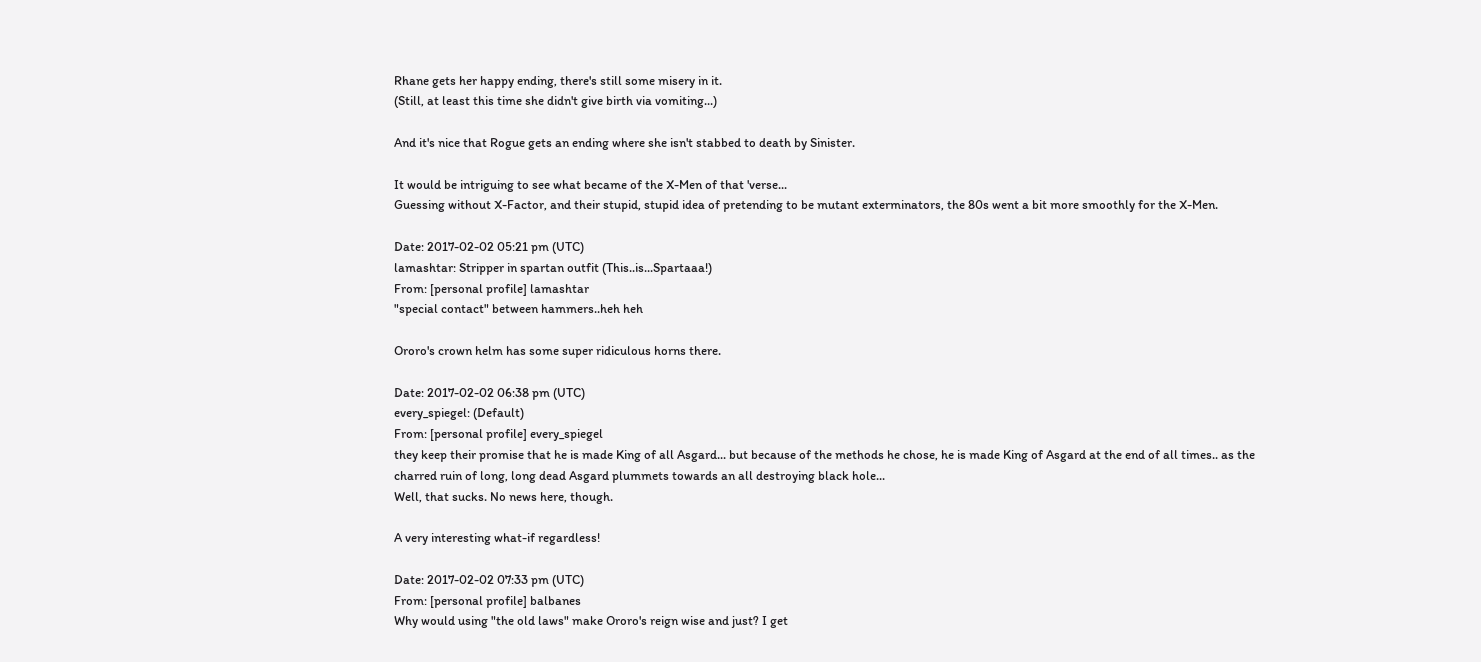Rhane gets her happy ending, there's still some misery in it.
(Still, at least this time she didn't give birth via vomiting...)

And it's nice that Rogue gets an ending where she isn't stabbed to death by Sinister.

It would be intriguing to see what became of the X-Men of that 'verse...
Guessing without X-Factor, and their stupid, stupid idea of pretending to be mutant exterminators, the 80s went a bit more smoothly for the X-Men.

Date: 2017-02-02 05:21 pm (UTC)
lamashtar: Stripper in spartan outfit (This..is...Spartaaa!)
From: [personal profile] lamashtar
"special contact" between hammers..heh heh

Ororo's crown helm has some super ridiculous horns there.

Date: 2017-02-02 06:38 pm (UTC)
every_spiegel: (Default)
From: [personal profile] every_spiegel
they keep their promise that he is made King of all Asgard... but because of the methods he chose, he is made King of Asgard at the end of all times.. as the charred ruin of long, long dead Asgard plummets towards an all destroying black hole...
Well, that sucks. No news here, though.

A very interesting what-if regardless!

Date: 2017-02-02 07:33 pm (UTC)
From: [personal profile] balbanes
Why would using "the old laws" make Ororo's reign wise and just? I get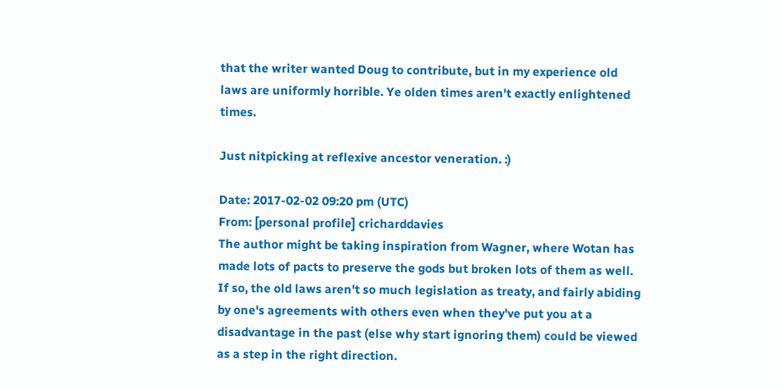that the writer wanted Doug to contribute, but in my experience old laws are uniformly horrible. Ye olden times aren't exactly enlightened times.

Just nitpicking at reflexive ancestor veneration. :)

Date: 2017-02-02 09:20 pm (UTC)
From: [personal profile] cricharddavies
The author might be taking inspiration from Wagner, where Wotan has made lots of pacts to preserve the gods but broken lots of them as well. If so, the old laws aren't so much legislation as treaty, and fairly abiding by one's agreements with others even when they've put you at a disadvantage in the past (else why start ignoring them) could be viewed as a step in the right direction.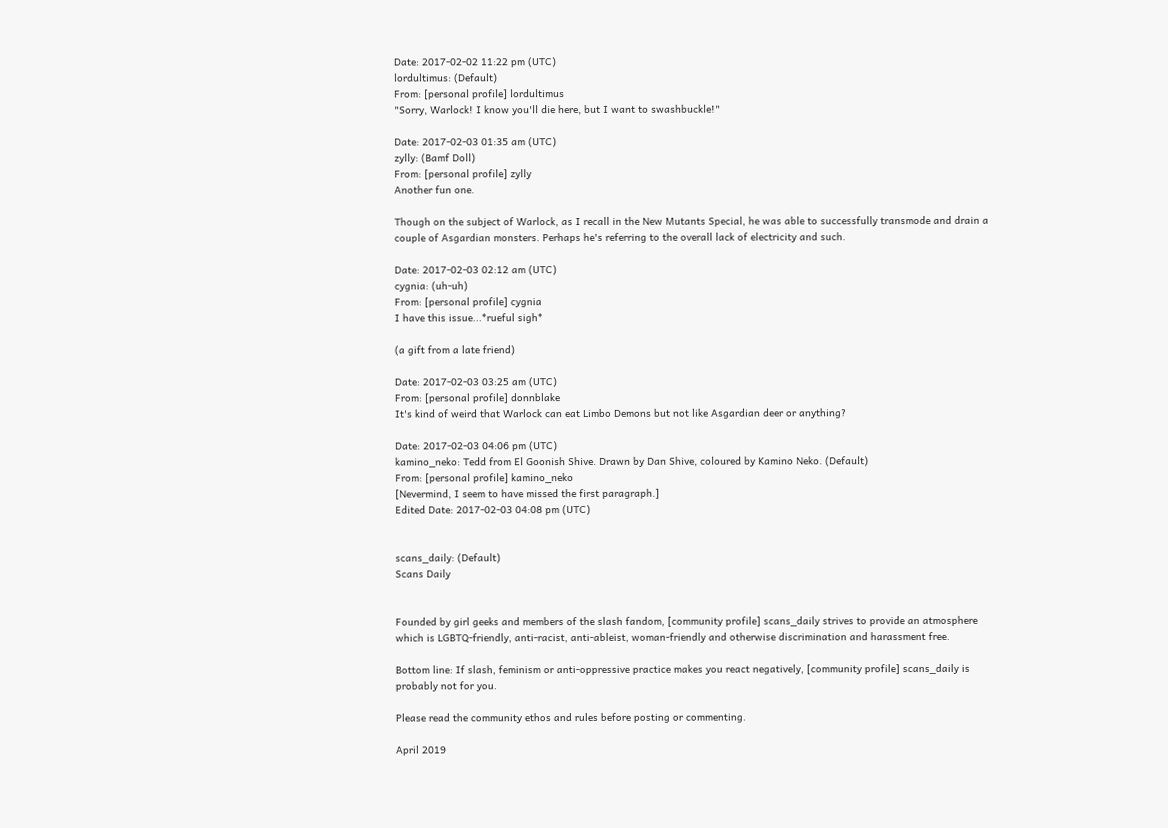Date: 2017-02-02 11:22 pm (UTC)
lordultimus: (Default)
From: [personal profile] lordultimus
"Sorry, Warlock! I know you'll die here, but I want to swashbuckle!"

Date: 2017-02-03 01:35 am (UTC)
zylly: (Bamf Doll)
From: [personal profile] zylly
Another fun one.

Though on the subject of Warlock, as I recall in the New Mutants Special, he was able to successfully transmode and drain a couple of Asgardian monsters. Perhaps he's referring to the overall lack of electricity and such.

Date: 2017-02-03 02:12 am (UTC)
cygnia: (uh-uh)
From: [personal profile] cygnia
I have this issue...*rueful sigh*

(a gift from a late friend)

Date: 2017-02-03 03:25 am (UTC)
From: [personal profile] donnblake
It's kind of weird that Warlock can eat Limbo Demons but not like Asgardian deer or anything?

Date: 2017-02-03 04:06 pm (UTC)
kamino_neko: Tedd from El Goonish Shive. Drawn by Dan Shive, coloured by Kamino Neko. (Default)
From: [personal profile] kamino_neko
[Nevermind, I seem to have missed the first paragraph.]
Edited Date: 2017-02-03 04:08 pm (UTC)


scans_daily: (Default)
Scans Daily


Founded by girl geeks and members of the slash fandom, [community profile] scans_daily strives to provide an atmosphere which is LGBTQ-friendly, anti-racist, anti-ableist, woman-friendly and otherwise discrimination and harassment free.

Bottom line: If slash, feminism or anti-oppressive practice makes you react negatively, [community profile] scans_daily is probably not for you.

Please read the community ethos and rules before posting or commenting.

April 2019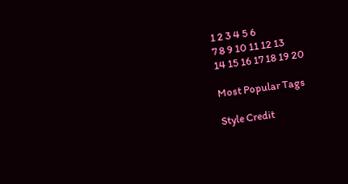1 2 3 4 5 6
7 8 9 10 11 12 13
14 15 16 17 18 19 20

Most Popular Tags

Style Credit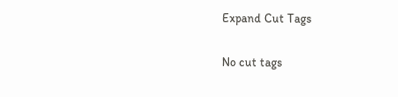Expand Cut Tags

No cut tags